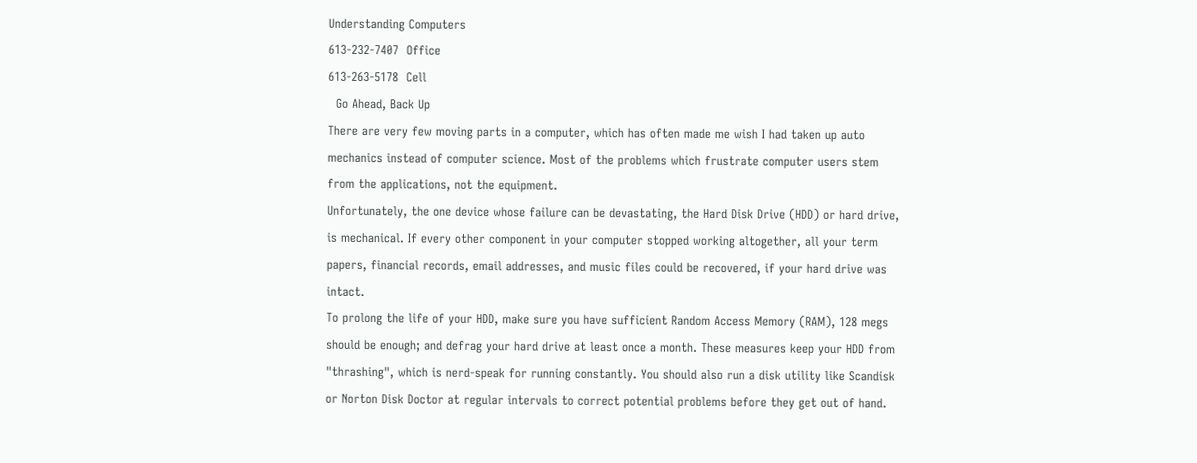Understanding Computers
613-232-7407  Office
613-263-5178  Cell
  Go Ahead, Back Up
There are very few moving parts in a computer, which has often made me wish I had taken up auto mechanics instead of computer science. Most of the problems which frustrate computer users stem from the applications, not the equipment.
Unfortunately, the one device whose failure can be devastating, the Hard Disk Drive (HDD) or hard drive, is mechanical. If every other component in your computer stopped working altogether, all your term papers, financial records, email addresses, and music files could be recovered, if your hard drive was intact.
To prolong the life of your HDD, make sure you have sufficient Random Access Memory (RAM), 128 megs should be enough; and defrag your hard drive at least once a month. These measures keep your HDD from "thrashing", which is nerd-speak for running constantly. You should also run a disk utility like Scandisk or Norton Disk Doctor at regular intervals to correct potential problems before they get out of hand.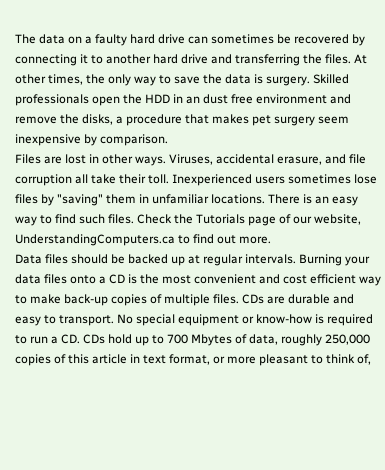The data on a faulty hard drive can sometimes be recovered by connecting it to another hard drive and transferring the files. At other times, the only way to save the data is surgery. Skilled professionals open the HDD in an dust free environment and remove the disks, a procedure that makes pet surgery seem inexpensive by comparison.
Files are lost in other ways. Viruses, accidental erasure, and file corruption all take their toll. Inexperienced users sometimes lose files by "saving" them in unfamiliar locations. There is an easy way to find such files. Check the Tutorials page of our website, UnderstandingComputers.ca to find out more.
Data files should be backed up at regular intervals. Burning your data files onto a CD is the most convenient and cost efficient way to make back-up copies of multiple files. CDs are durable and easy to transport. No special equipment or know-how is required to run a CD. CDs hold up to 700 Mbytes of data, roughly 250,000 copies of this article in text format, or more pleasant to think of,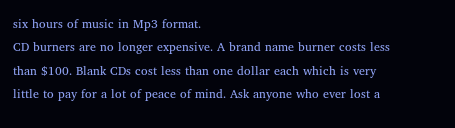six hours of music in Mp3 format.
CD burners are no longer expensive. A brand name burner costs less than $100. Blank CDs cost less than one dollar each which is very little to pay for a lot of peace of mind. Ask anyone who ever lost a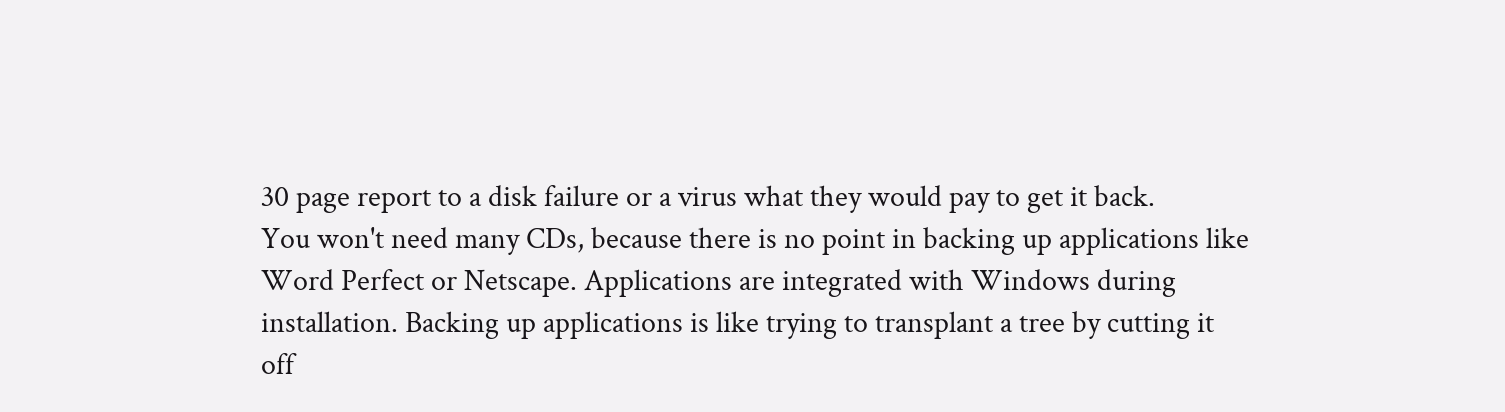30 page report to a disk failure or a virus what they would pay to get it back.
You won't need many CDs, because there is no point in backing up applications like Word Perfect or Netscape. Applications are integrated with Windows during installation. Backing up applications is like trying to transplant a tree by cutting it off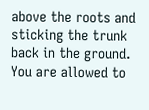above the roots and sticking the trunk back in the ground. You are allowed to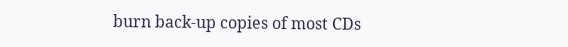burn back-up copies of most CDs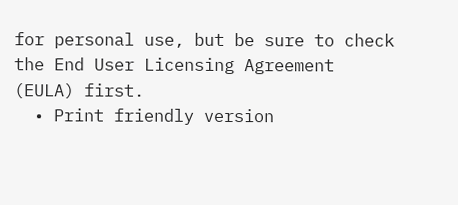for personal use, but be sure to check the End User Licensing Agreement (EULA) first.
  • Print friendly version